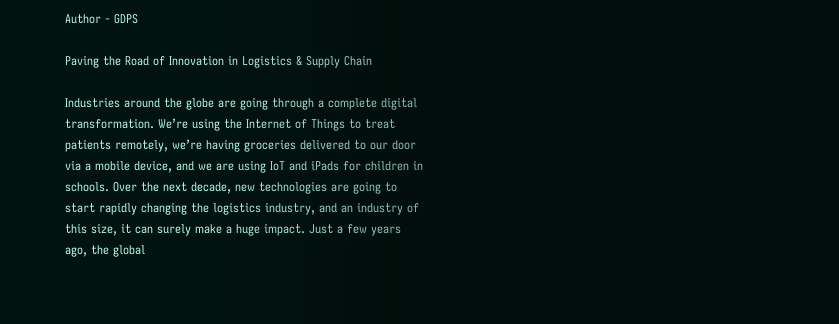Author - GDPS

Paving the Road of Innovation in Logistics & Supply Chain

Industries around the globe are going through a complete digital transformation. We’re using the Internet of Things to treat patients remotely, we’re having groceries delivered to our door via a mobile device, and we are using IoT and iPads for children in schools. Over the next decade, new technologies are going to start rapidly changing the logistics industry, and an industry of this size, it can surely make a huge impact. Just a few years ago, the global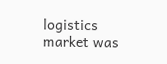logistics market was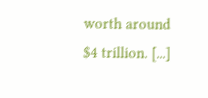worth around $4 trillion. [...]